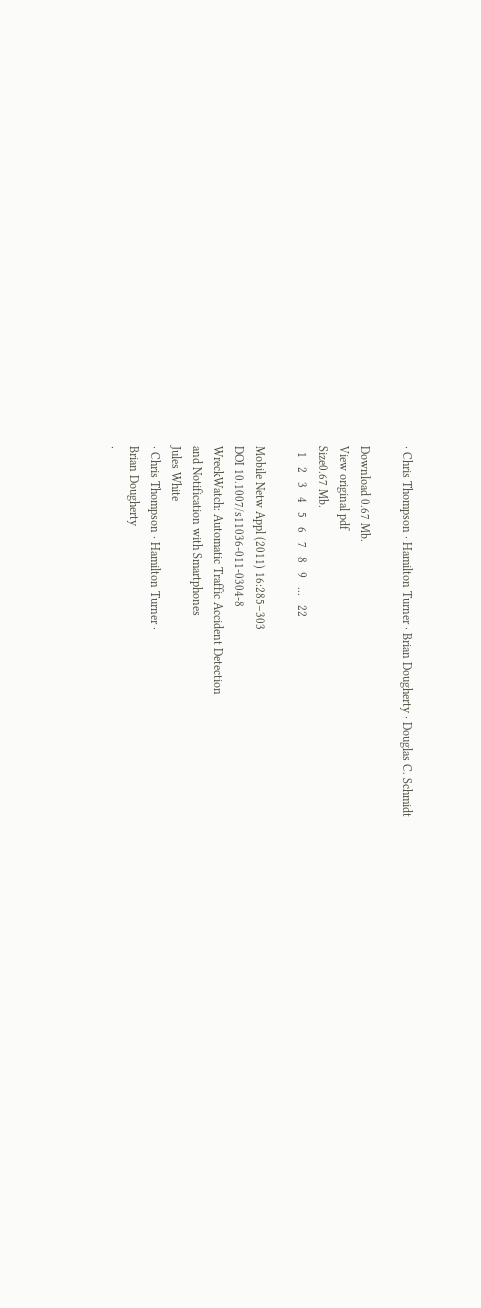· Chris Thompson · Hamilton Turner · Brian Dougherty · Douglas C. Schmidt

Download 0.67 Mb.
View original pdf
Size0.67 Mb.
  1   2   3   4   5   6   7   8   9   ...   22

Mobile Netw Appl (2011) 16:285–303
DOI 10.1007/s11036-011-0304-8
WreckWatch: Automatic Traffic Accident Detection
and Notification with Smartphones
Jules White
· Chris Thompson · Hamilton Turner ·
Brian Dougherty
·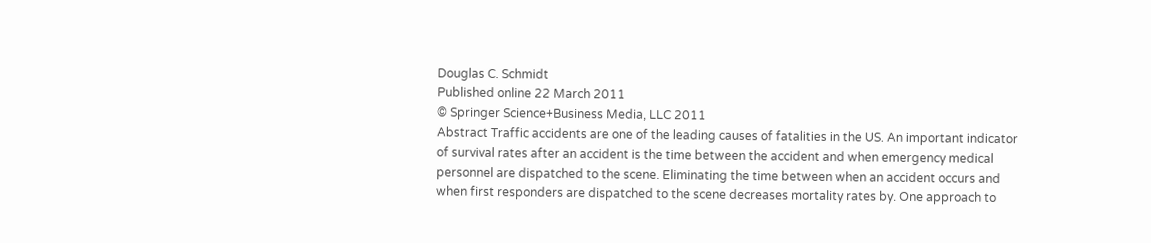Douglas C. Schmidt
Published online 22 March 2011
© Springer Science+Business Media, LLC 2011
Abstract Traffic accidents are one of the leading causes of fatalities in the US. An important indicator of survival rates after an accident is the time between the accident and when emergency medical personnel are dispatched to the scene. Eliminating the time between when an accident occurs and when first responders are dispatched to the scene decreases mortality rates by. One approach to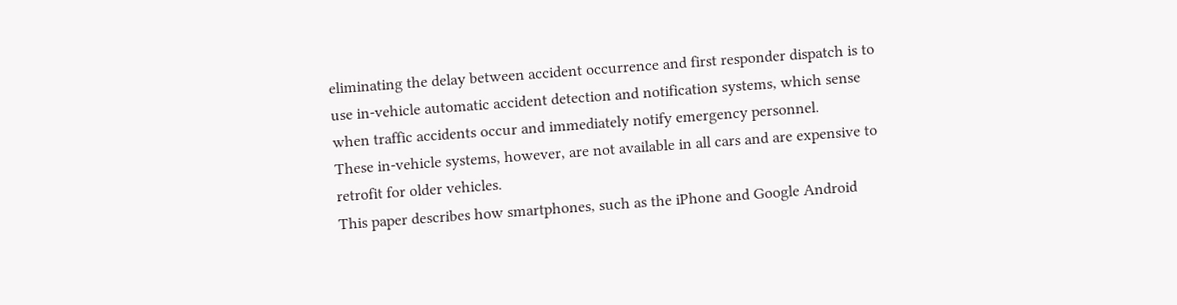eliminating the delay between accident occurrence and first responder dispatch is to use in-vehicle automatic accident detection and notification systems, which sense when traffic accidents occur and immediately notify emergency personnel.
These in-vehicle systems, however, are not available in all cars and are expensive to retrofit for older vehicles.
This paper describes how smartphones, such as the iPhone and Google Android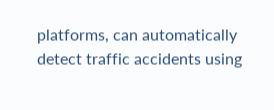platforms, can automatically detect traffic accidents using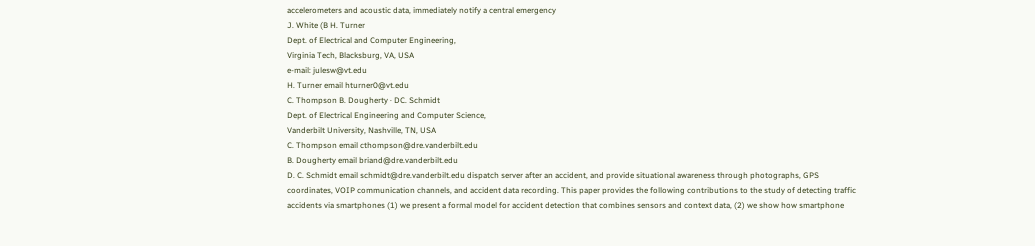accelerometers and acoustic data, immediately notify a central emergency
J. White (B H. Turner
Dept. of Electrical and Computer Engineering,
Virginia Tech, Blacksburg, VA, USA
e-mail: julesw@vt.edu
H. Turner email hturner0@vt.edu
C. Thompson B. Dougherty · DC. Schmidt
Dept. of Electrical Engineering and Computer Science,
Vanderbilt University, Nashville, TN, USA
C. Thompson email cthompson@dre.vanderbilt.edu
B. Dougherty email briand@dre.vanderbilt.edu
D. C. Schmidt email schmidt@dre.vanderbilt.edu dispatch server after an accident, and provide situational awareness through photographs, GPS coordinates, VOIP communication channels, and accident data recording. This paper provides the following contributions to the study of detecting traffic accidents via smartphones (1) we present a formal model for accident detection that combines sensors and context data, (2) we show how smartphone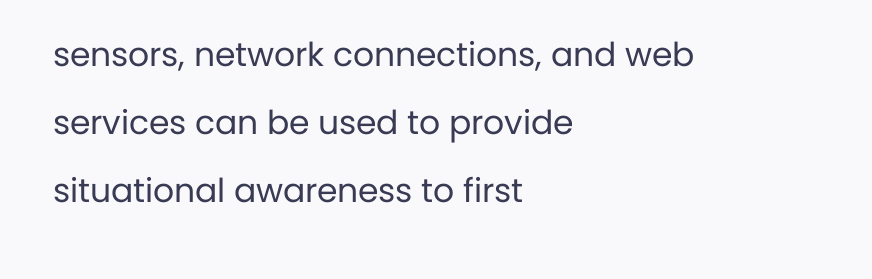sensors, network connections, and web services can be used to provide situational awareness to first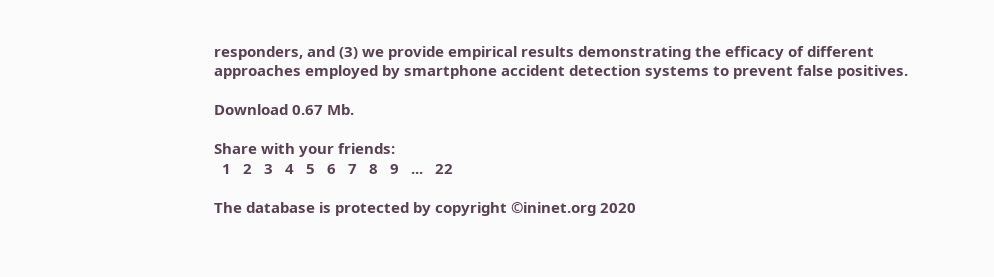responders, and (3) we provide empirical results demonstrating the efficacy of different approaches employed by smartphone accident detection systems to prevent false positives.

Download 0.67 Mb.

Share with your friends:
  1   2   3   4   5   6   7   8   9   ...   22

The database is protected by copyright ©ininet.org 2020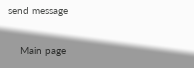send message

    Main page